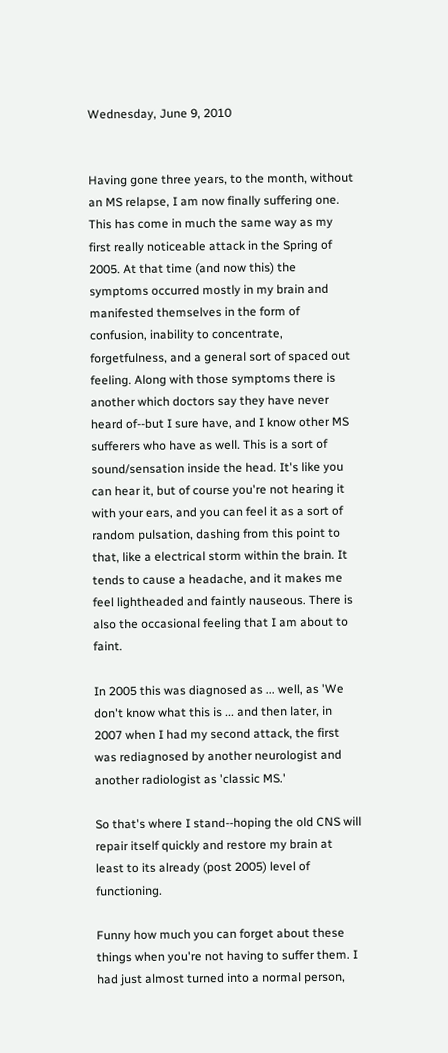Wednesday, June 9, 2010


Having gone three years, to the month, without an MS relapse, I am now finally suffering one. This has come in much the same way as my first really noticeable attack in the Spring of 2005. At that time (and now this) the symptoms occurred mostly in my brain and manifested themselves in the form of confusion, inability to concentrate, forgetfulness, and a general sort of spaced out feeling. Along with those symptoms there is another which doctors say they have never heard of--but I sure have, and I know other MS sufferers who have as well. This is a sort of sound/sensation inside the head. It's like you can hear it, but of course you're not hearing it with your ears, and you can feel it as a sort of random pulsation, dashing from this point to that, like a electrical storm within the brain. It tends to cause a headache, and it makes me feel lightheaded and faintly nauseous. There is also the occasional feeling that I am about to faint.

In 2005 this was diagnosed as ... well, as 'We don't know what this is ... and then later, in 2007 when I had my second attack, the first was rediagnosed by another neurologist and another radiologist as 'classic MS.'

So that's where I stand--hoping the old CNS will repair itself quickly and restore my brain at least to its already (post 2005) level of functioning.

Funny how much you can forget about these things when you're not having to suffer them. I had just almost turned into a normal person,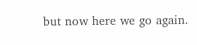but now here we go again.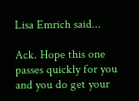Lisa Emrich said...

Ack. Hope this one passes quickly for you and you do get your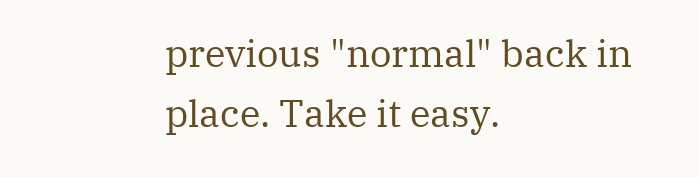previous "normal" back in place. Take it easy.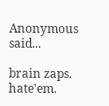Anonymous said...

brain zaps. hate'em.